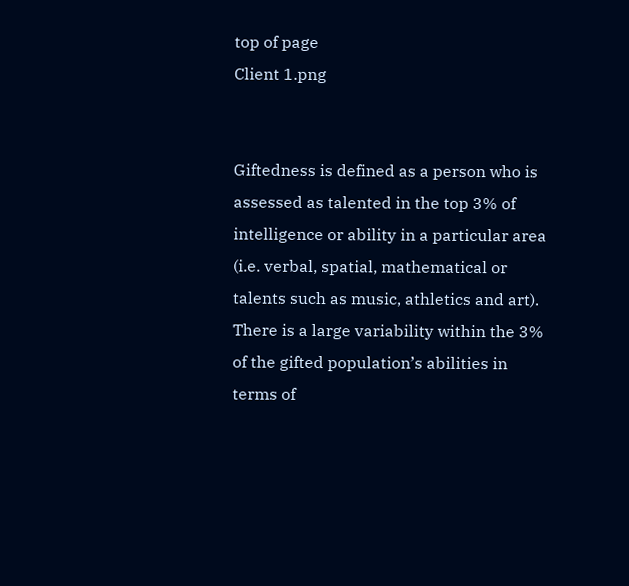top of page
Client 1.png


Giftedness is defined as a person who is assessed as talented in the top 3% of intelligence or ability in a particular area (i.e. verbal, spatial, mathematical or talents such as music, athletics and art). There is a large variability within the 3% of the gifted population’s abilities in terms of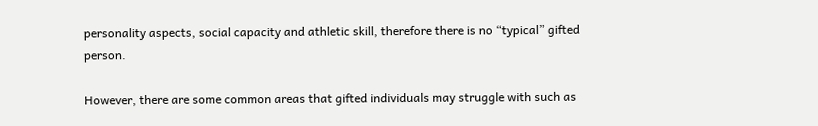personality aspects, social capacity and athletic skill, therefore there is no “typical” gifted person.

However, there are some common areas that gifted individuals may struggle with such as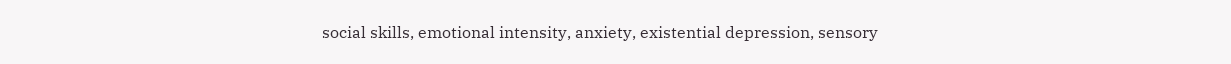social skills, emotional intensity, anxiety, existential depression, sensory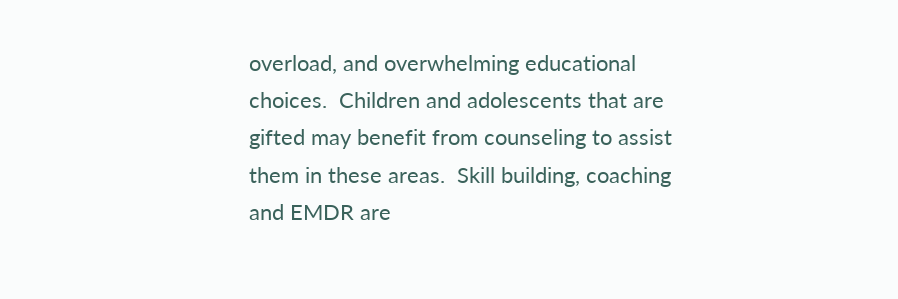overload, and overwhelming educational choices.  Children and adolescents that are gifted may benefit from counseling to assist them in these areas.  Skill building, coaching and EMDR are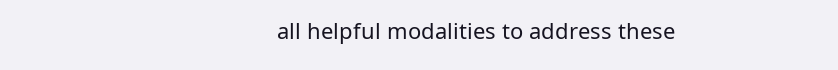all helpful modalities to address these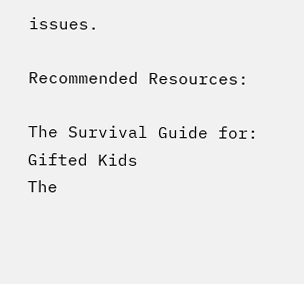issues.

Recommended Resources:

The Survival Guide for: Gifted Kids
The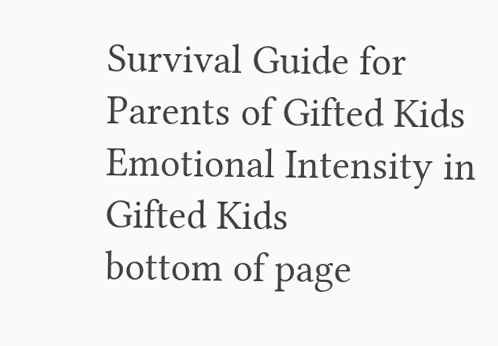Survival Guide for Parents of Gifted Kids
Emotional Intensity in Gifted Kids
bottom of page